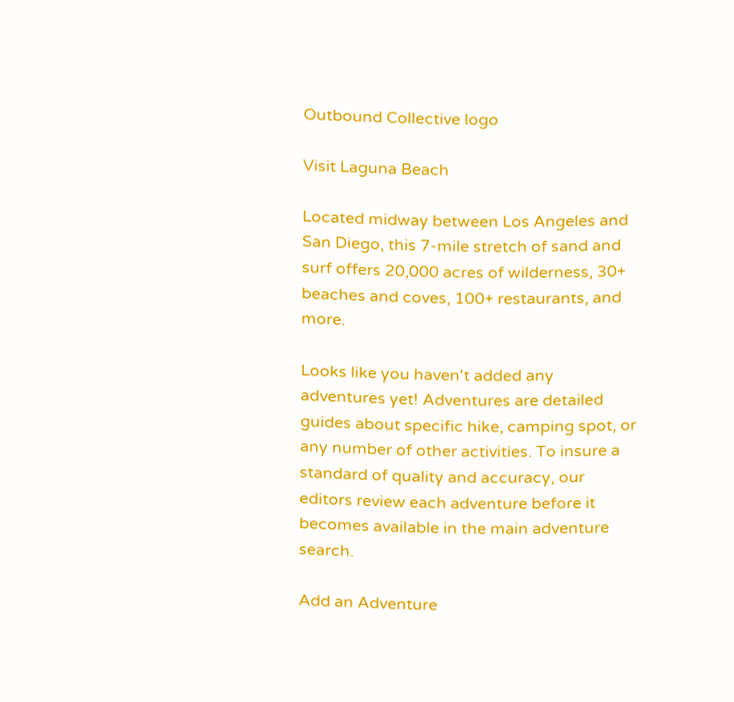Outbound Collective logo

Visit Laguna Beach

Located midway between Los Angeles and San Diego, this 7-mile stretch of sand and surf offers 20,000 acres of wilderness, 30+ beaches and coves, 100+ restaurants, and more.

Looks like you haven't added any adventures yet! Adventures are detailed guides about specific hike, camping spot, or any number of other activities. To insure a standard of quality and accuracy, our editors review each adventure before it becomes available in the main adventure search.

Add an Adventure